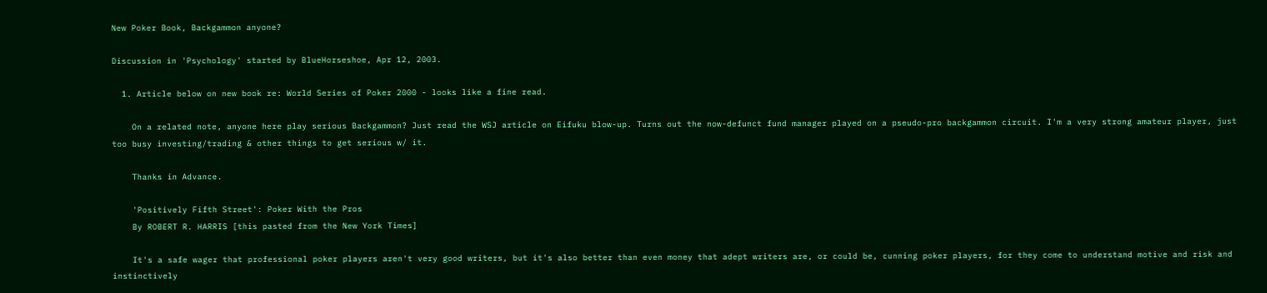New Poker Book, Backgammon anyone?

Discussion in 'Psychology' started by BlueHorseshoe, Apr 12, 2003.

  1. Article below on new book re: World Series of Poker 2000 - looks like a fine read.

    On a related note, anyone here play serious Backgammon? Just read the WSJ article on Eifuku blow-up. Turns out the now-defunct fund manager played on a pseudo-pro backgammon circuit. I'm a very strong amateur player, just too busy investing/trading & other things to get serious w/ it.

    Thanks in Advance.

    'Positively Fifth Street': Poker With the Pros
    By ROBERT R. HARRIS [this pasted from the New York Times]

    It's a safe wager that professional poker players aren't very good writers, but it's also better than even money that adept writers are, or could be, cunning poker players, for they come to understand motive and risk and instinctively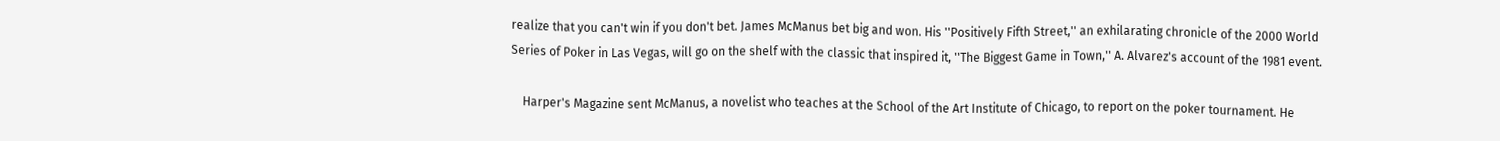realize that you can't win if you don't bet. James McManus bet big and won. His ''Positively Fifth Street,'' an exhilarating chronicle of the 2000 World Series of Poker in Las Vegas, will go on the shelf with the classic that inspired it, ''The Biggest Game in Town,'' A. Alvarez's account of the 1981 event.

    Harper's Magazine sent McManus, a novelist who teaches at the School of the Art Institute of Chicago, to report on the poker tournament. He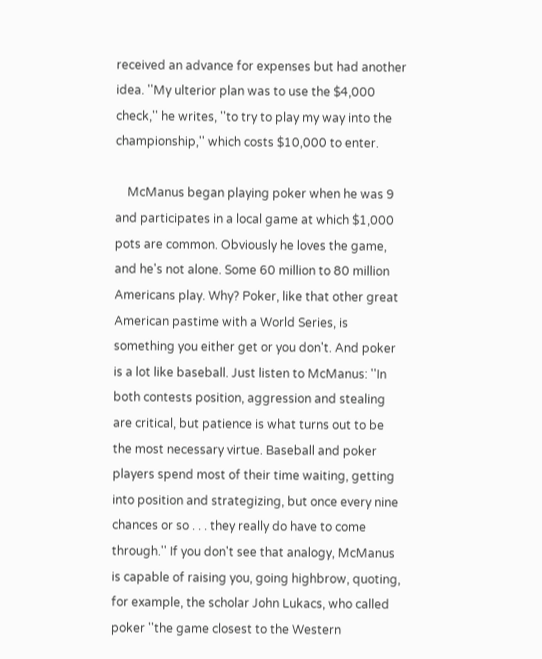received an advance for expenses but had another idea. ''My ulterior plan was to use the $4,000 check,'' he writes, ''to try to play my way into the championship,'' which costs $10,000 to enter.

    McManus began playing poker when he was 9 and participates in a local game at which $1,000 pots are common. Obviously he loves the game, and he's not alone. Some 60 million to 80 million Americans play. Why? Poker, like that other great American pastime with a World Series, is something you either get or you don't. And poker is a lot like baseball. Just listen to McManus: ''In both contests position, aggression and stealing are critical, but patience is what turns out to be the most necessary virtue. Baseball and poker players spend most of their time waiting, getting into position and strategizing, but once every nine chances or so . . . they really do have to come through.'' If you don't see that analogy, McManus is capable of raising you, going highbrow, quoting, for example, the scholar John Lukacs, who called poker ''the game closest to the Western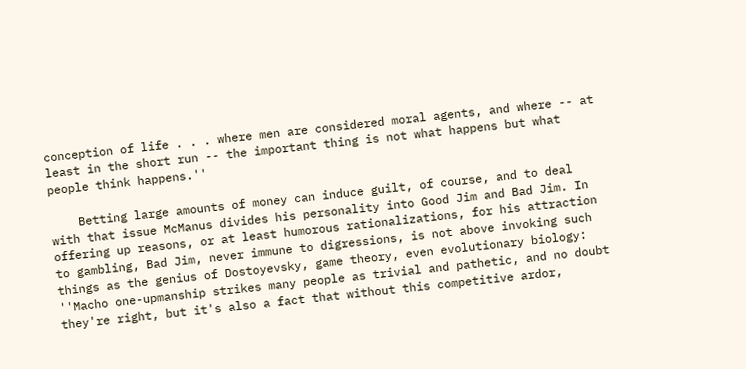conception of life . . . where men are considered moral agents, and where -- at least in the short run -- the important thing is not what happens but what people think happens.''

    Betting large amounts of money can induce guilt, of course, and to deal with that issue McManus divides his personality into Good Jim and Bad Jim. In offering up reasons, or at least humorous rationalizations, for his attraction to gambling, Bad Jim, never immune to digressions, is not above invoking such things as the genius of Dostoyevsky, game theory, even evolutionary biology: ''Macho one-upmanship strikes many people as trivial and pathetic, and no doubt they're right, but it's also a fact that without this competitive ardor,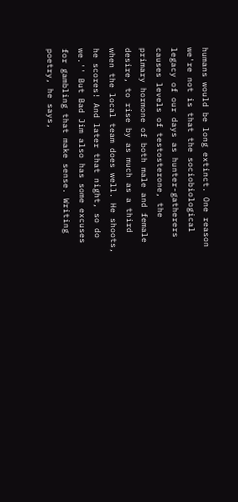humans would be long extinct. One reason we're not is that the sociobiological legacy of our days as hunter-gatherers causes levels of testosterone, the primary hormone of both male and female desire, to rise by as much as a third when the local team does well. He shoots, he scores! And later that night, so do we.'' But Bad Jim also has some excuses for gambling that make sense. Writing poetry, he says,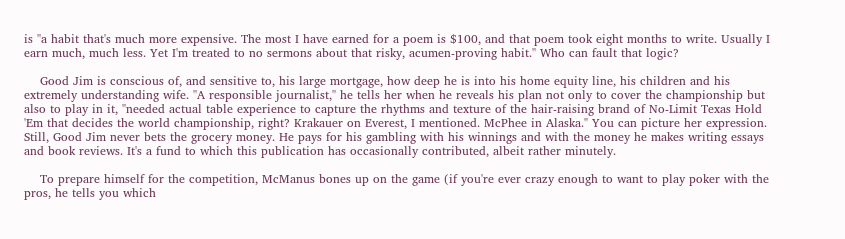is ''a habit that's much more expensive. The most I have earned for a poem is $100, and that poem took eight months to write. Usually I earn much, much less. Yet I'm treated to no sermons about that risky, acumen-proving habit.'' Who can fault that logic?

    Good Jim is conscious of, and sensitive to, his large mortgage, how deep he is into his home equity line, his children and his extremely understanding wife. ''A responsible journalist,'' he tells her when he reveals his plan not only to cover the championship but also to play in it, ''needed actual table experience to capture the rhythms and texture of the hair-raising brand of No-Limit Texas Hold 'Em that decides the world championship, right? Krakauer on Everest, I mentioned. McPhee in Alaska.'' You can picture her expression. Still, Good Jim never bets the grocery money. He pays for his gambling with his winnings and with the money he makes writing essays and book reviews. It's a fund to which this publication has occasionally contributed, albeit rather minutely.

    To prepare himself for the competition, McManus bones up on the game (if you're ever crazy enough to want to play poker with the pros, he tells you which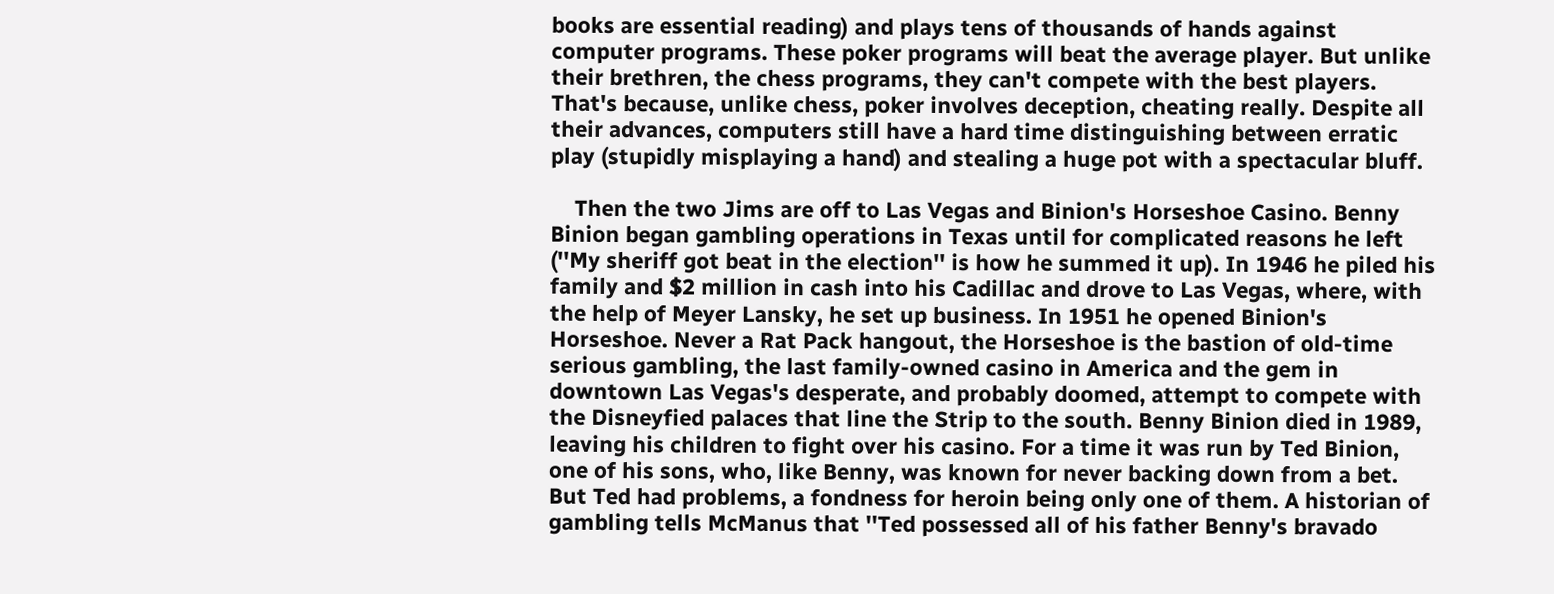books are essential reading) and plays tens of thousands of hands against computer programs. These poker programs will beat the average player. But unlike their brethren, the chess programs, they can't compete with the best players. That's because, unlike chess, poker involves deception, cheating really. Despite all their advances, computers still have a hard time distinguishing between erratic play (stupidly misplaying a hand) and stealing a huge pot with a spectacular bluff.

    Then the two Jims are off to Las Vegas and Binion's Horseshoe Casino. Benny Binion began gambling operations in Texas until for complicated reasons he left (''My sheriff got beat in the election'' is how he summed it up). In 1946 he piled his family and $2 million in cash into his Cadillac and drove to Las Vegas, where, with the help of Meyer Lansky, he set up business. In 1951 he opened Binion's Horseshoe. Never a Rat Pack hangout, the Horseshoe is the bastion of old-time serious gambling, the last family-owned casino in America and the gem in downtown Las Vegas's desperate, and probably doomed, attempt to compete with the Disneyfied palaces that line the Strip to the south. Benny Binion died in 1989, leaving his children to fight over his casino. For a time it was run by Ted Binion, one of his sons, who, like Benny, was known for never backing down from a bet. But Ted had problems, a fondness for heroin being only one of them. A historian of gambling tells McManus that ''Ted possessed all of his father Benny's bravado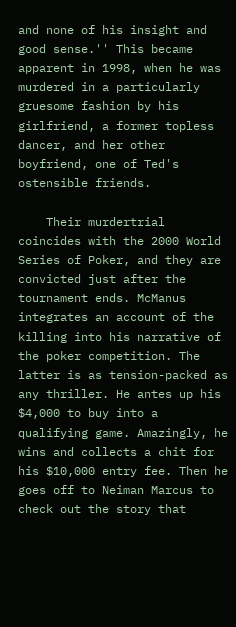and none of his insight and good sense.'' This became apparent in 1998, when he was murdered in a particularly gruesome fashion by his girlfriend, a former topless dancer, and her other boyfriend, one of Ted's ostensible friends.

    Their murdertrial coincides with the 2000 World Series of Poker, and they are convicted just after the tournament ends. McManus integrates an account of the killing into his narrative of the poker competition. The latter is as tension-packed as any thriller. He antes up his $4,000 to buy into a qualifying game. Amazingly, he wins and collects a chit for his $10,000 entry fee. Then he goes off to Neiman Marcus to check out the story that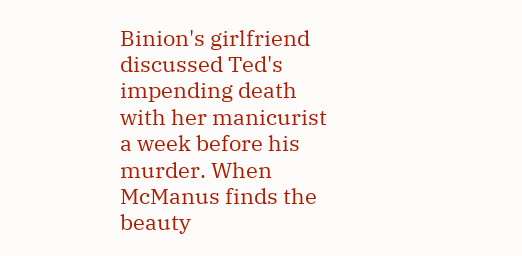Binion's girlfriend discussed Ted's impending death with her manicurist a week before his murder. When McManus finds the beauty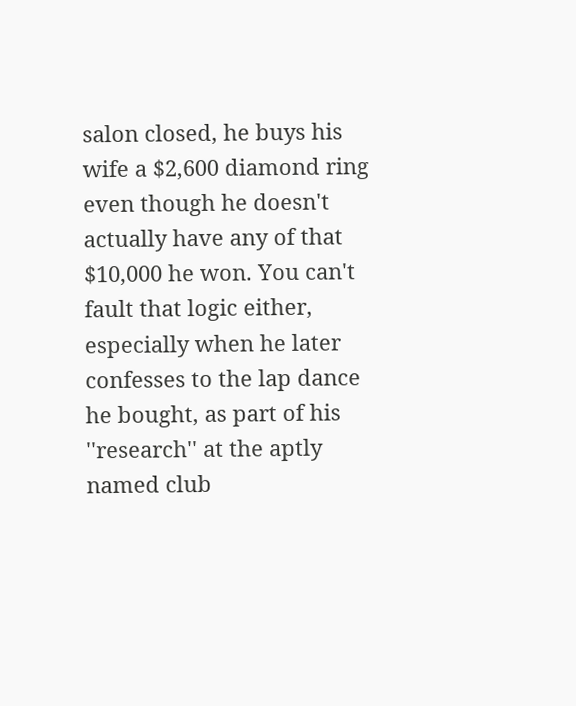salon closed, he buys his wife a $2,600 diamond ring even though he doesn't actually have any of that $10,000 he won. You can't fault that logic either, especially when he later confesses to the lap dance he bought, as part of his ''research'' at the aptly named club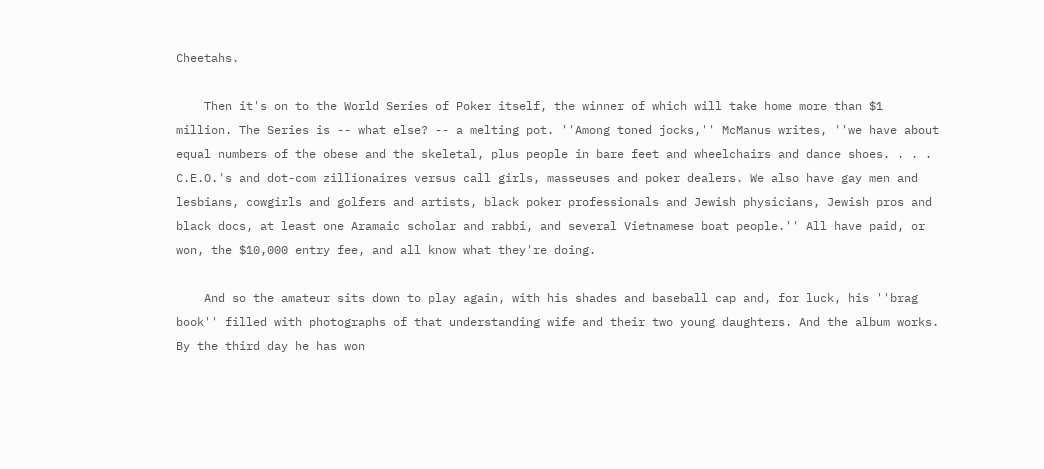Cheetahs.

    Then it's on to the World Series of Poker itself, the winner of which will take home more than $1 million. The Series is -- what else? -- a melting pot. ''Among toned jocks,'' McManus writes, ''we have about equal numbers of the obese and the skeletal, plus people in bare feet and wheelchairs and dance shoes. . . . C.E.O.'s and dot-com zillionaires versus call girls, masseuses and poker dealers. We also have gay men and lesbians, cowgirls and golfers and artists, black poker professionals and Jewish physicians, Jewish pros and black docs, at least one Aramaic scholar and rabbi, and several Vietnamese boat people.'' All have paid, or won, the $10,000 entry fee, and all know what they're doing.

    And so the amateur sits down to play again, with his shades and baseball cap and, for luck, his ''brag book'' filled with photographs of that understanding wife and their two young daughters. And the album works. By the third day he has won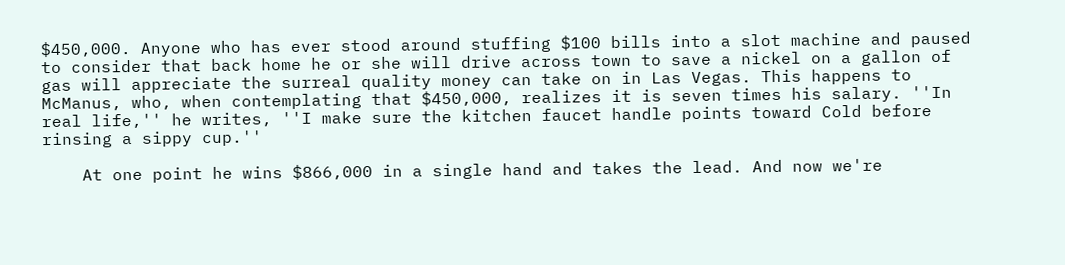$450,000. Anyone who has ever stood around stuffing $100 bills into a slot machine and paused to consider that back home he or she will drive across town to save a nickel on a gallon of gas will appreciate the surreal quality money can take on in Las Vegas. This happens to McManus, who, when contemplating that $450,000, realizes it is seven times his salary. ''In real life,'' he writes, ''I make sure the kitchen faucet handle points toward Cold before rinsing a sippy cup.''

    At one point he wins $866,000 in a single hand and takes the lead. And now we're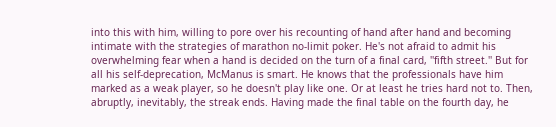into this with him, willing to pore over his recounting of hand after hand and becoming intimate with the strategies of marathon no-limit poker. He's not afraid to admit his overwhelming fear when a hand is decided on the turn of a final card, ''fifth street.'' But for all his self-deprecation, McManus is smart. He knows that the professionals have him marked as a weak player, so he doesn't play like one. Or at least he tries hard not to. Then, abruptly, inevitably, the streak ends. Having made the final table on the fourth day, he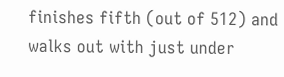finishes fifth (out of 512) and walks out with just under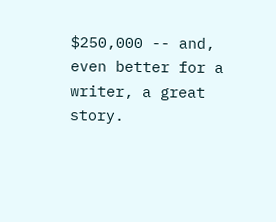$250,000 -- and, even better for a writer, a great story.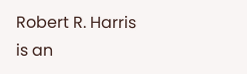Robert R. Harris is an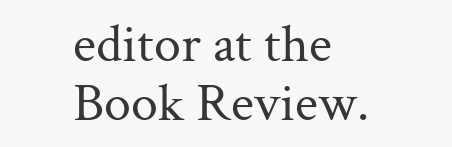editor at the Book Review.